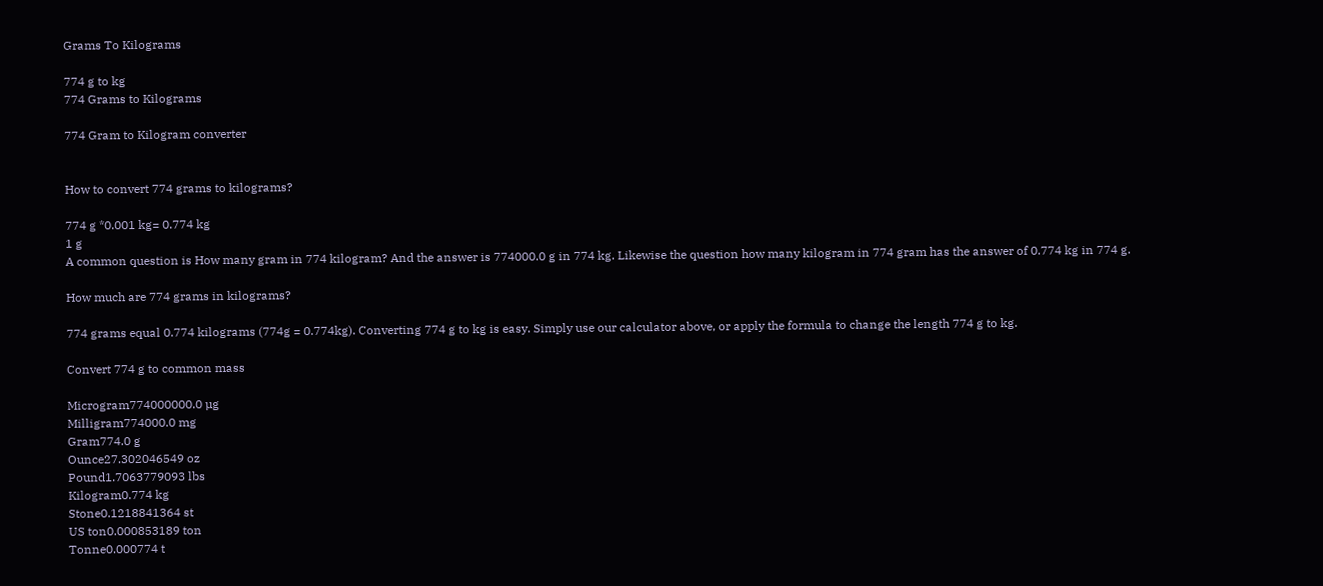Grams To Kilograms

774 g to kg
774 Grams to Kilograms

774 Gram to Kilogram converter


How to convert 774 grams to kilograms?

774 g *0.001 kg= 0.774 kg
1 g
A common question is How many gram in 774 kilogram? And the answer is 774000.0 g in 774 kg. Likewise the question how many kilogram in 774 gram has the answer of 0.774 kg in 774 g.

How much are 774 grams in kilograms?

774 grams equal 0.774 kilograms (774g = 0.774kg). Converting 774 g to kg is easy. Simply use our calculator above, or apply the formula to change the length 774 g to kg.

Convert 774 g to common mass

Microgram774000000.0 µg
Milligram774000.0 mg
Gram774.0 g
Ounce27.302046549 oz
Pound1.7063779093 lbs
Kilogram0.774 kg
Stone0.1218841364 st
US ton0.000853189 ton
Tonne0.000774 t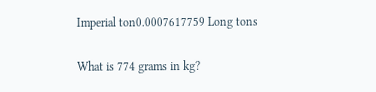Imperial ton0.0007617759 Long tons

What is 774 grams in kg?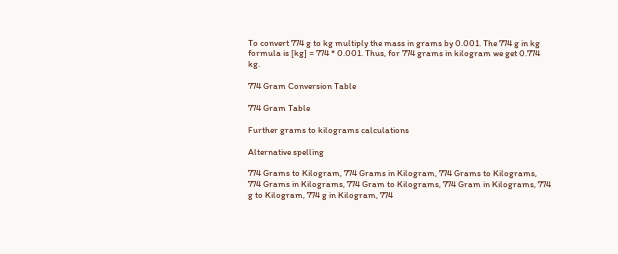To convert 774 g to kg multiply the mass in grams by 0.001. The 774 g in kg formula is [kg] = 774 * 0.001. Thus, for 774 grams in kilogram we get 0.774 kg.

774 Gram Conversion Table

774 Gram Table

Further grams to kilograms calculations

Alternative spelling

774 Grams to Kilogram, 774 Grams in Kilogram, 774 Grams to Kilograms, 774 Grams in Kilograms, 774 Gram to Kilograms, 774 Gram in Kilograms, 774 g to Kilogram, 774 g in Kilogram, 774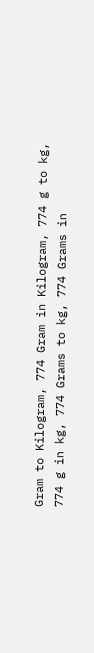Gram to Kilogram, 774 Gram in Kilogram, 774 g to kg, 774 g in kg, 774 Grams to kg, 774 Grams in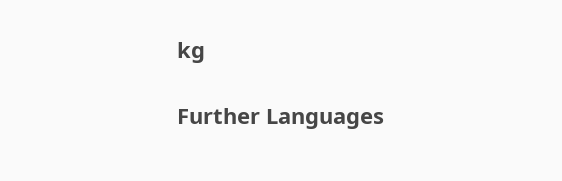kg

Further Languages